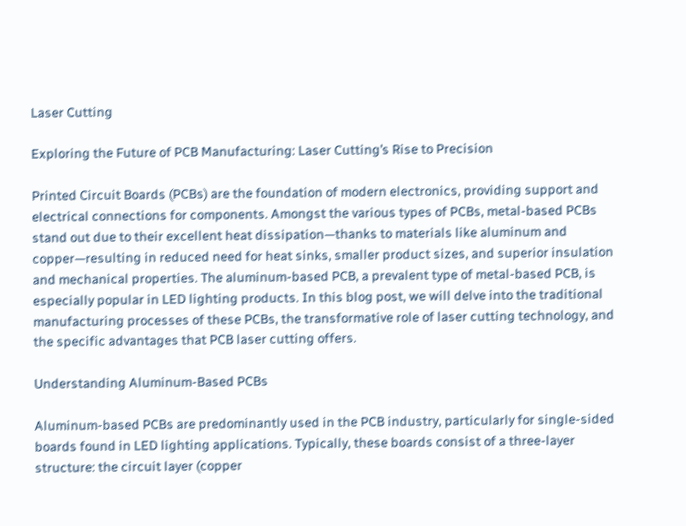Laser Cutting

Exploring the Future of PCB Manufacturing: Laser Cutting’s Rise to Precision

Printed Circuit Boards (PCBs) are the foundation of modern electronics, providing support and electrical connections for components. Amongst the various types of PCBs, metal-based PCBs stand out due to their excellent heat dissipation—thanks to materials like aluminum and copper—resulting in reduced need for heat sinks, smaller product sizes, and superior insulation and mechanical properties. The aluminum-based PCB, a prevalent type of metal-based PCB, is especially popular in LED lighting products. In this blog post, we will delve into the traditional manufacturing processes of these PCBs, the transformative role of laser cutting technology, and the specific advantages that PCB laser cutting offers.

Understanding Aluminum-Based PCBs

Aluminum-based PCBs are predominantly used in the PCB industry, particularly for single-sided boards found in LED lighting applications. Typically, these boards consist of a three-layer structure: the circuit layer (copper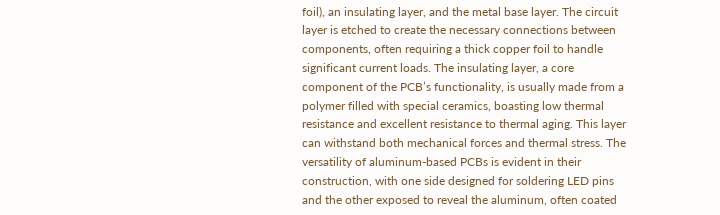foil), an insulating layer, and the metal base layer. The circuit layer is etched to create the necessary connections between components, often requiring a thick copper foil to handle significant current loads. The insulating layer, a core component of the PCB’s functionality, is usually made from a polymer filled with special ceramics, boasting low thermal resistance and excellent resistance to thermal aging. This layer can withstand both mechanical forces and thermal stress. The versatility of aluminum-based PCBs is evident in their construction, with one side designed for soldering LED pins and the other exposed to reveal the aluminum, often coated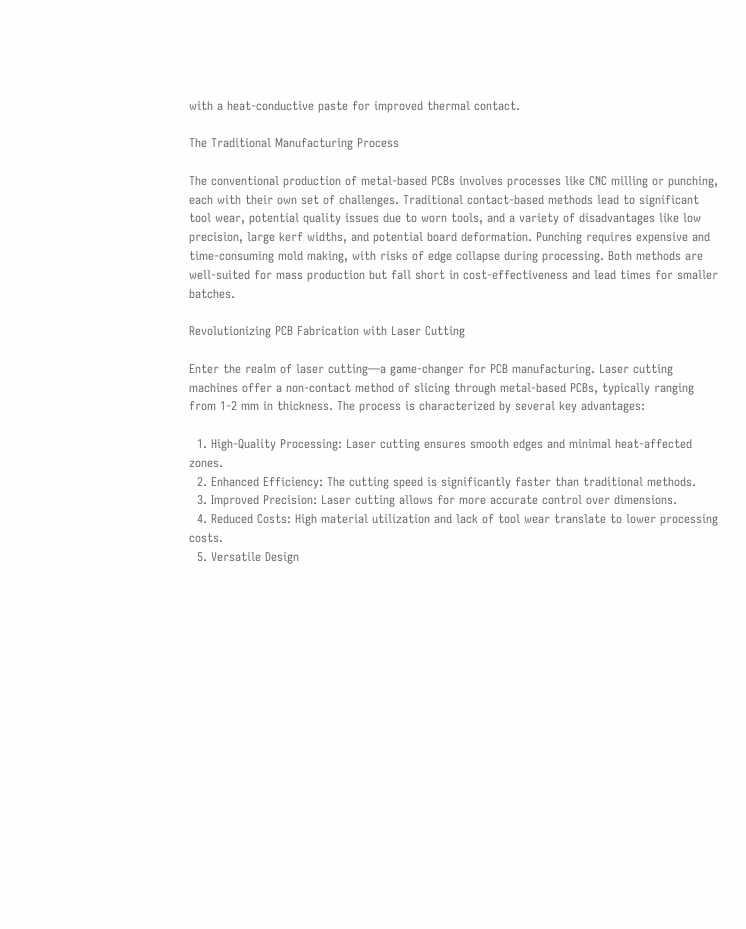with a heat-conductive paste for improved thermal contact.

The Traditional Manufacturing Process

The conventional production of metal-based PCBs involves processes like CNC milling or punching, each with their own set of challenges. Traditional contact-based methods lead to significant tool wear, potential quality issues due to worn tools, and a variety of disadvantages like low precision, large kerf widths, and potential board deformation. Punching requires expensive and time-consuming mold making, with risks of edge collapse during processing. Both methods are well-suited for mass production but fall short in cost-effectiveness and lead times for smaller batches.

Revolutionizing PCB Fabrication with Laser Cutting

Enter the realm of laser cutting—a game-changer for PCB manufacturing. Laser cutting machines offer a non-contact method of slicing through metal-based PCBs, typically ranging from 1-2 mm in thickness. The process is characterized by several key advantages:

  1. High-Quality Processing: Laser cutting ensures smooth edges and minimal heat-affected zones.
  2. Enhanced Efficiency: The cutting speed is significantly faster than traditional methods.
  3. Improved Precision: Laser cutting allows for more accurate control over dimensions.
  4. Reduced Costs: High material utilization and lack of tool wear translate to lower processing costs.
  5. Versatile Design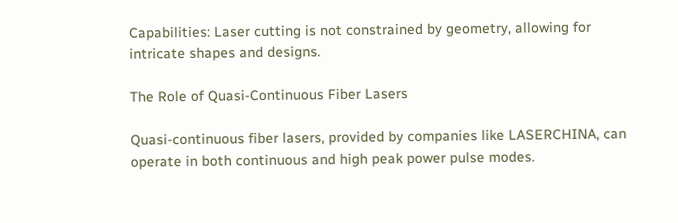Capabilities: Laser cutting is not constrained by geometry, allowing for intricate shapes and designs.

The Role of Quasi-Continuous Fiber Lasers

Quasi-continuous fiber lasers, provided by companies like LASERCHINA, can operate in both continuous and high peak power pulse modes.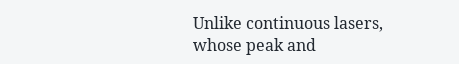Unlike continuous lasers, whose peak and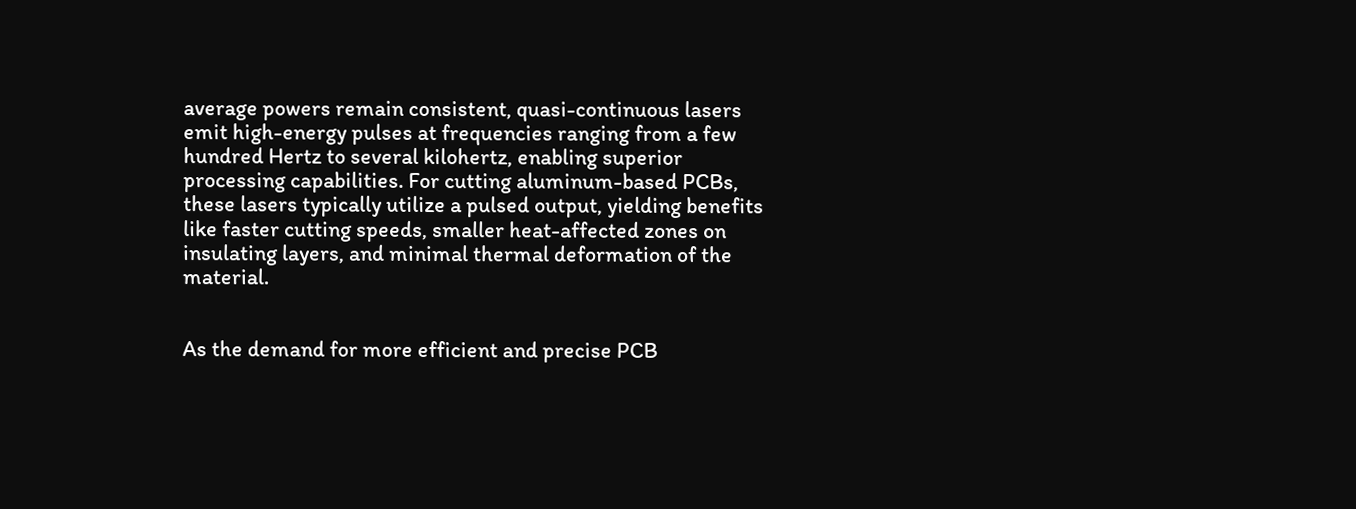average powers remain consistent, quasi-continuous lasers emit high-energy pulses at frequencies ranging from a few hundred Hertz to several kilohertz, enabling superior processing capabilities. For cutting aluminum-based PCBs, these lasers typically utilize a pulsed output, yielding benefits like faster cutting speeds, smaller heat-affected zones on insulating layers, and minimal thermal deformation of the material.


As the demand for more efficient and precise PCB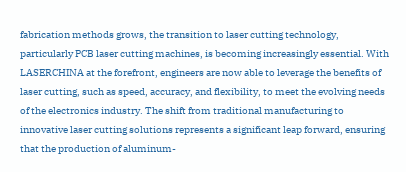fabrication methods grows, the transition to laser cutting technology, particularly PCB laser cutting machines, is becoming increasingly essential. With LASERCHINA at the forefront, engineers are now able to leverage the benefits of laser cutting, such as speed, accuracy, and flexibility, to meet the evolving needs of the electronics industry. The shift from traditional manufacturing to innovative laser cutting solutions represents a significant leap forward, ensuring that the production of aluminum-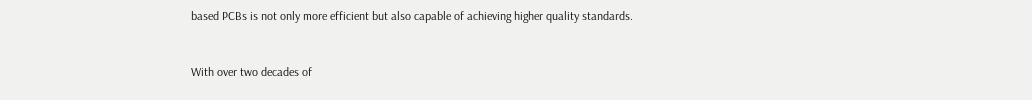based PCBs is not only more efficient but also capable of achieving higher quality standards.


With over two decades of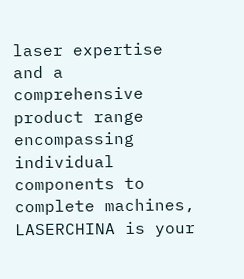laser expertise and a comprehensive product range encompassing individual components to complete machines, LASERCHINA is your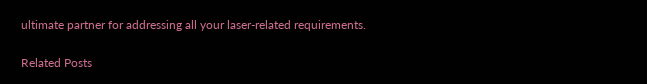ultimate partner for addressing all your laser-related requirements.

Related Posts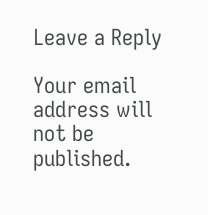Leave a Reply

Your email address will not be published.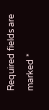Required fields are marked *